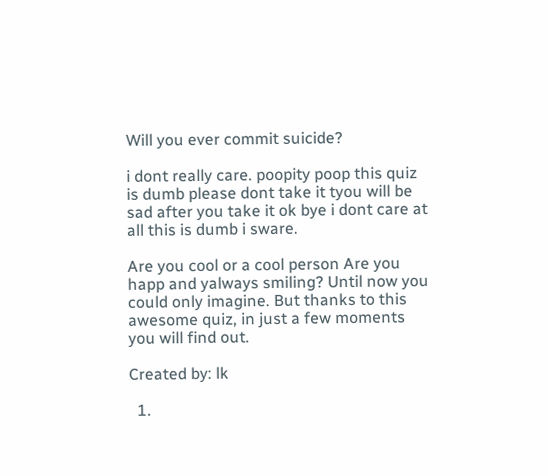Will you ever commit suicide?

i dont really care. poopity poop this quiz is dumb please dont take it tyou will be sad after you take it ok bye i dont care at all this is dumb i sware.

Are you cool or a cool person Are you happ and yalways smiling? Until now you could only imagine. But thanks to this awesome quiz, in just a few moments you will find out.

Created by: lk

  1.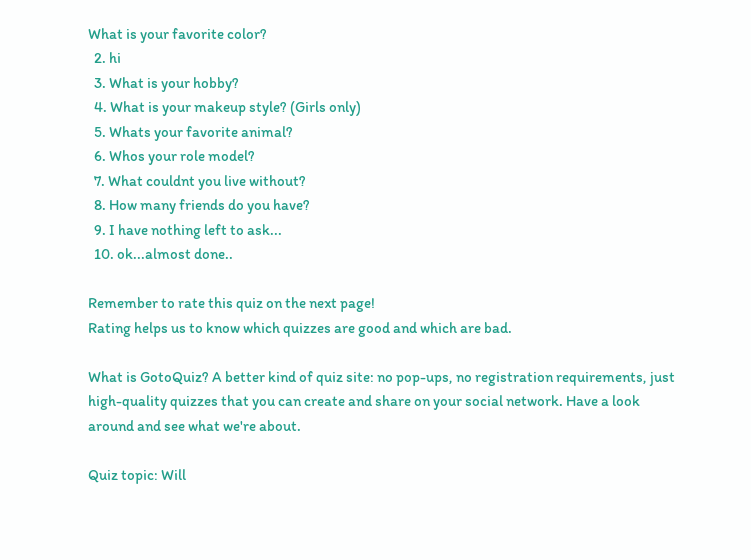What is your favorite color?
  2. hi
  3. What is your hobby?
  4. What is your makeup style? (Girls only)
  5. Whats your favorite animal?
  6. Whos your role model?
  7. What couldnt you live without?
  8. How many friends do you have?
  9. I have nothing left to ask...
  10. ok...almost done..

Remember to rate this quiz on the next page!
Rating helps us to know which quizzes are good and which are bad.

What is GotoQuiz? A better kind of quiz site: no pop-ups, no registration requirements, just high-quality quizzes that you can create and share on your social network. Have a look around and see what we're about.

Quiz topic: Will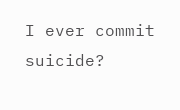I ever commit suicide?